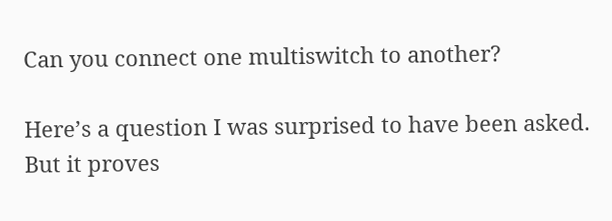Can you connect one multiswitch to another?

Here’s a question I was surprised to have been asked. But it proves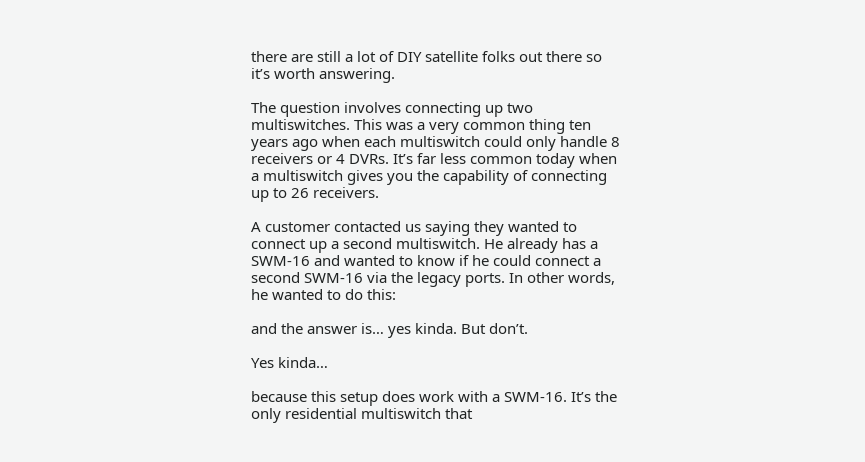there are still a lot of DIY satellite folks out there so it’s worth answering.

The question involves connecting up two multiswitches. This was a very common thing ten years ago when each multiswitch could only handle 8 receivers or 4 DVRs. It’s far less common today when a multiswitch gives you the capability of connecting up to 26 receivers.

A customer contacted us saying they wanted to connect up a second multiswitch. He already has a SWM-16 and wanted to know if he could connect a second SWM-16 via the legacy ports. In other words, he wanted to do this:

and the answer is… yes kinda. But don’t.

Yes kinda…

because this setup does work with a SWM-16. It’s the only residential multiswitch that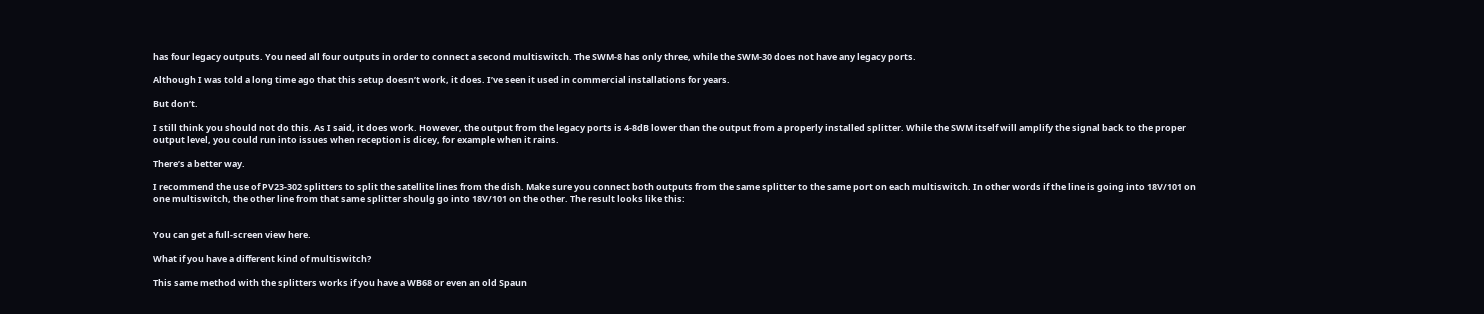has four legacy outputs. You need all four outputs in order to connect a second multiswitch. The SWM-8 has only three, while the SWM-30 does not have any legacy ports.

Although I was told a long time ago that this setup doesn’t work, it does. I’ve seen it used in commercial installations for years.

But don’t.

I still think you should not do this. As I said, it does work. However, the output from the legacy ports is 4-8dB lower than the output from a properly installed splitter. While the SWM itself will amplify the signal back to the proper output level, you could run into issues when reception is dicey, for example when it rains.

There’s a better way.

I recommend the use of PV23-302 splitters to split the satellite lines from the dish. Make sure you connect both outputs from the same splitter to the same port on each multiswitch. In other words if the line is going into 18V/101 on one multiswitch, the other line from that same splitter shoulg go into 18V/101 on the other. The result looks like this:


You can get a full-screen view here.

What if you have a different kind of multiswitch?

This same method with the splitters works if you have a WB68 or even an old Spaun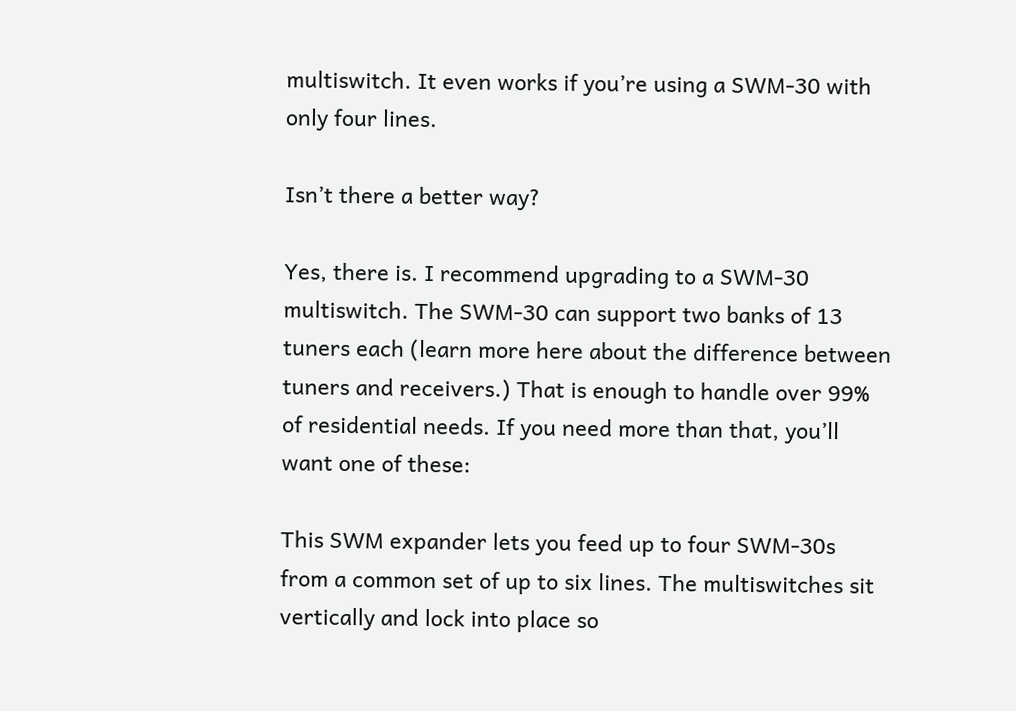multiswitch. It even works if you’re using a SWM-30 with only four lines.

Isn’t there a better way?

Yes, there is. I recommend upgrading to a SWM-30 multiswitch. The SWM-30 can support two banks of 13 tuners each (learn more here about the difference between tuners and receivers.) That is enough to handle over 99% of residential needs. If you need more than that, you’ll want one of these:

This SWM expander lets you feed up to four SWM-30s from a common set of up to six lines. The multiswitches sit vertically and lock into place so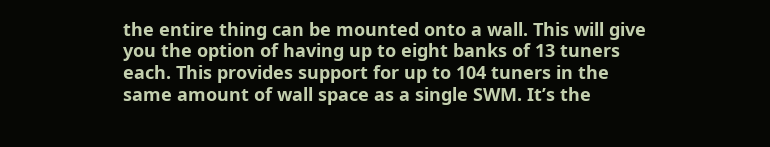the entire thing can be mounted onto a wall. This will give you the option of having up to eight banks of 13 tuners each. This provides support for up to 104 tuners in the same amount of wall space as a single SWM. It’s the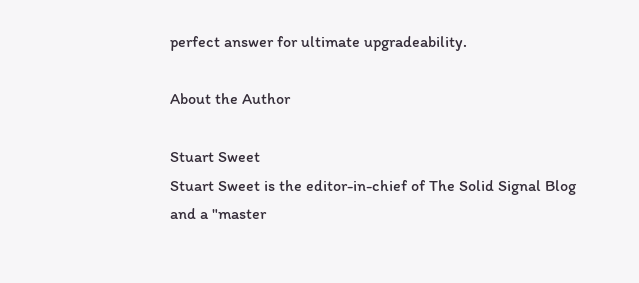perfect answer for ultimate upgradeability.

About the Author

Stuart Sweet
Stuart Sweet is the editor-in-chief of The Solid Signal Blog and a "master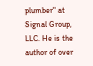plumber" at Signal Group, LLC. He is the author of over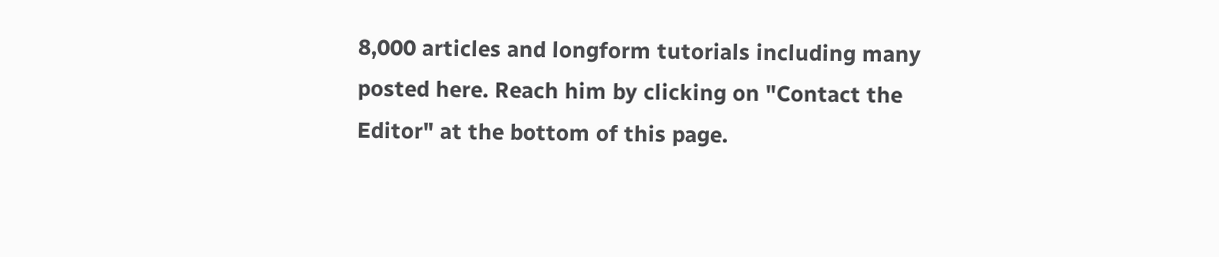8,000 articles and longform tutorials including many posted here. Reach him by clicking on "Contact the Editor" at the bottom of this page.